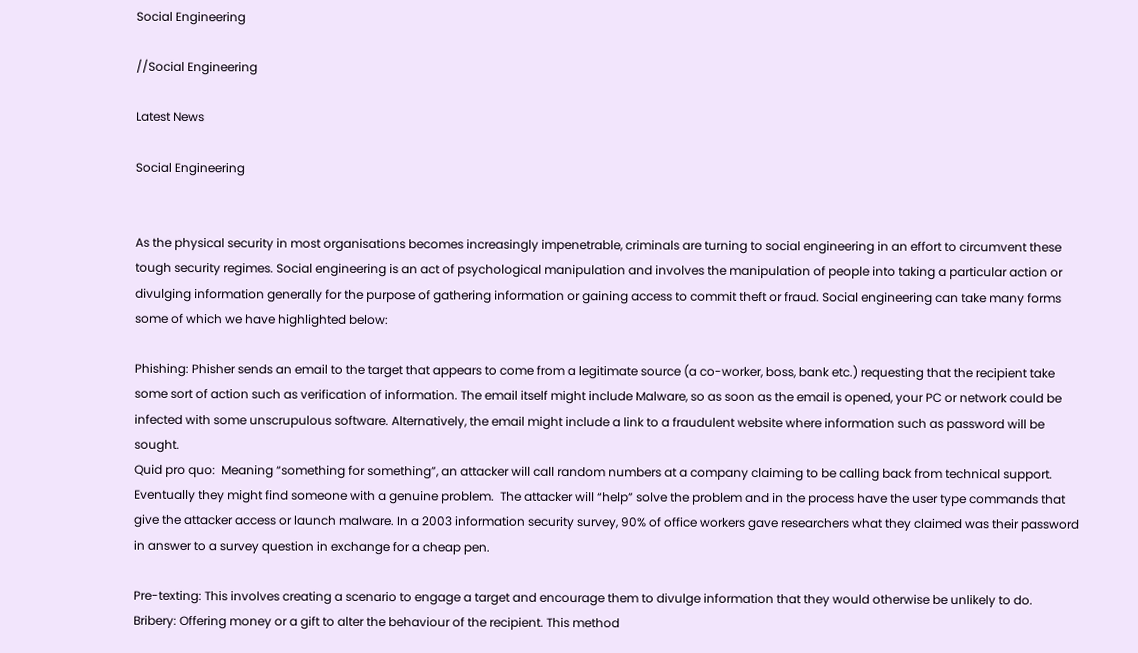Social Engineering

//Social Engineering

Latest News

Social Engineering


As the physical security in most organisations becomes increasingly impenetrable, criminals are turning to social engineering in an effort to circumvent these tough security regimes. Social engineering is an act of psychological manipulation and involves the manipulation of people into taking a particular action or divulging information generally for the purpose of gathering information or gaining access to commit theft or fraud. Social engineering can take many forms some of which we have highlighted below:

Phishing: Phisher sends an email to the target that appears to come from a legitimate source (a co-worker, boss, bank etc.) requesting that the recipient take some sort of action such as verification of information. The email itself might include Malware, so as soon as the email is opened, your PC or network could be infected with some unscrupulous software. Alternatively, the email might include a link to a fraudulent website where information such as password will be sought.
Quid pro quo:  Meaning “something for something”, an attacker will call random numbers at a company claiming to be calling back from technical support. Eventually they might find someone with a genuine problem.  The attacker will “help” solve the problem and in the process have the user type commands that give the attacker access or launch malware. In a 2003 information security survey, 90% of office workers gave researchers what they claimed was their password in answer to a survey question in exchange for a cheap pen.

Pre-texting: This involves creating a scenario to engage a target and encourage them to divulge information that they would otherwise be unlikely to do.
Bribery: Offering money or a gift to alter the behaviour of the recipient. This method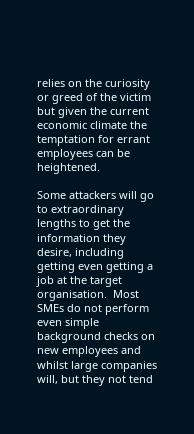relies on the curiosity or greed of the victim but given the current economic climate the temptation for errant employees can be heightened.

Some attackers will go to extraordinary lengths to get the information they desire, including getting even getting a job at the target organisation.  Most SMEs do not perform even simple background checks on new employees and whilst large companies will, but they not tend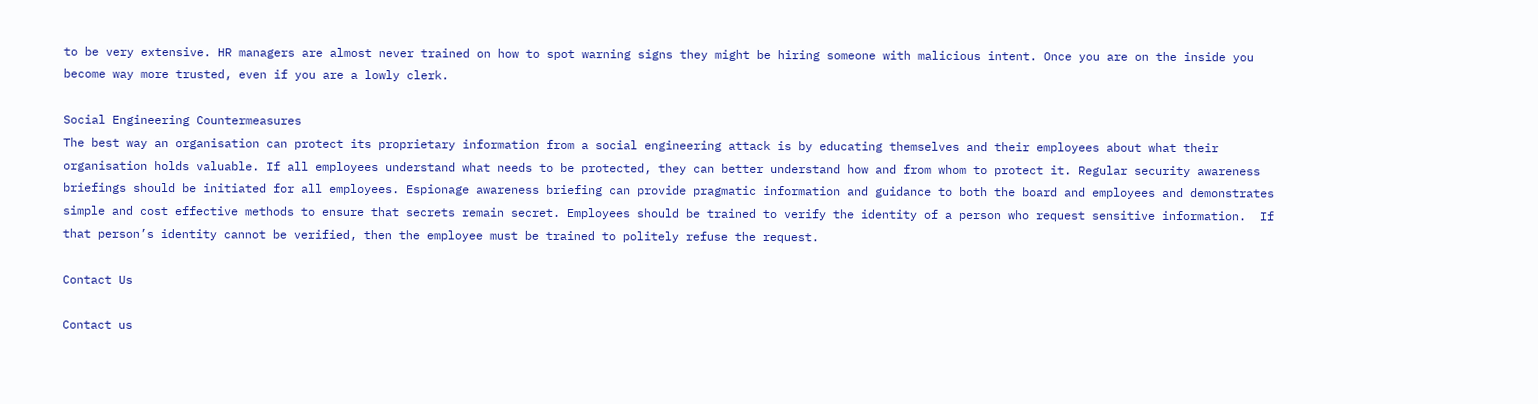to be very extensive. HR managers are almost never trained on how to spot warning signs they might be hiring someone with malicious intent. Once you are on the inside you become way more trusted, even if you are a lowly clerk.

Social Engineering Countermeasures
The best way an organisation can protect its proprietary information from a social engineering attack is by educating themselves and their employees about what their organisation holds valuable. If all employees understand what needs to be protected, they can better understand how and from whom to protect it. Regular security awareness briefings should be initiated for all employees. Espionage awareness briefing can provide pragmatic information and guidance to both the board and employees and demonstrates simple and cost effective methods to ensure that secrets remain secret. Employees should be trained to verify the identity of a person who request sensitive information.  If that person’s identity cannot be verified, then the employee must be trained to politely refuse the request.

Contact Us

Contact us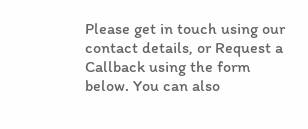Please get in touch using our contact details, or Request a Callback using the form below. You can also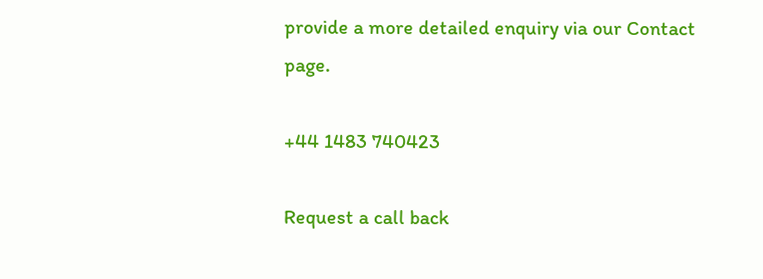provide a more detailed enquiry via our Contact page.

+44 1483 740423

Request a call back